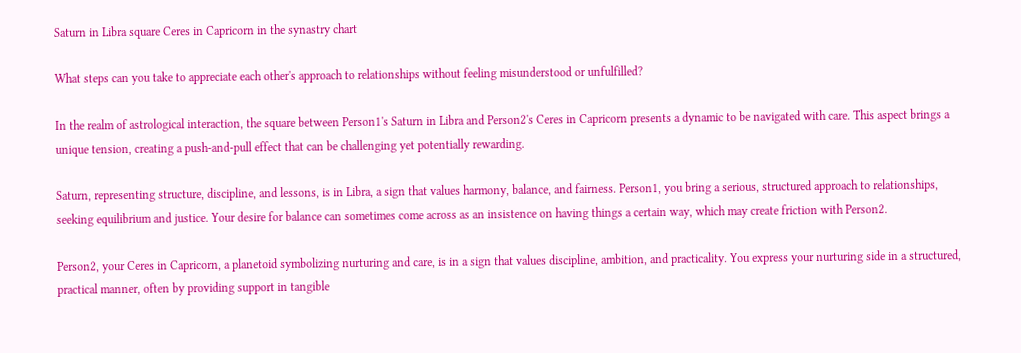Saturn in Libra square Ceres in Capricorn in the synastry chart

What steps can you take to appreciate each other's approach to relationships without feeling misunderstood or unfulfilled?

In the realm of astrological interaction, the square between Person1's Saturn in Libra and Person2's Ceres in Capricorn presents a dynamic to be navigated with care. This aspect brings a unique tension, creating a push-and-pull effect that can be challenging yet potentially rewarding.

Saturn, representing structure, discipline, and lessons, is in Libra, a sign that values harmony, balance, and fairness. Person1, you bring a serious, structured approach to relationships, seeking equilibrium and justice. Your desire for balance can sometimes come across as an insistence on having things a certain way, which may create friction with Person2.

Person2, your Ceres in Capricorn, a planetoid symbolizing nurturing and care, is in a sign that values discipline, ambition, and practicality. You express your nurturing side in a structured, practical manner, often by providing support in tangible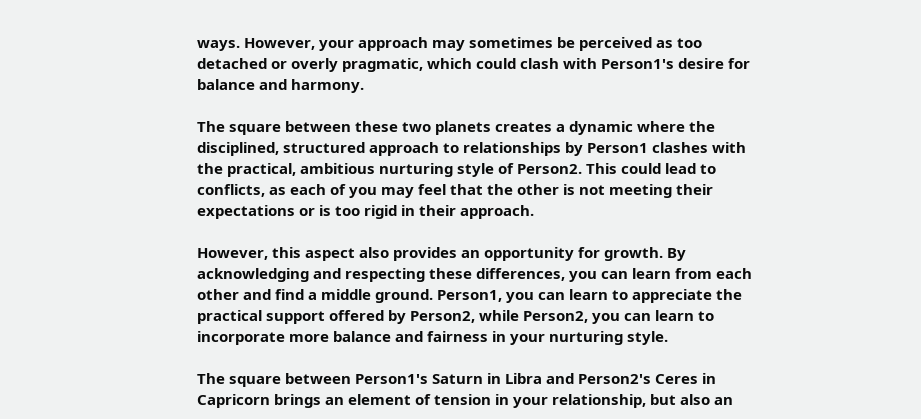ways. However, your approach may sometimes be perceived as too detached or overly pragmatic, which could clash with Person1's desire for balance and harmony.

The square between these two planets creates a dynamic where the disciplined, structured approach to relationships by Person1 clashes with the practical, ambitious nurturing style of Person2. This could lead to conflicts, as each of you may feel that the other is not meeting their expectations or is too rigid in their approach.

However, this aspect also provides an opportunity for growth. By acknowledging and respecting these differences, you can learn from each other and find a middle ground. Person1, you can learn to appreciate the practical support offered by Person2, while Person2, you can learn to incorporate more balance and fairness in your nurturing style.

The square between Person1's Saturn in Libra and Person2's Ceres in Capricorn brings an element of tension in your relationship, but also an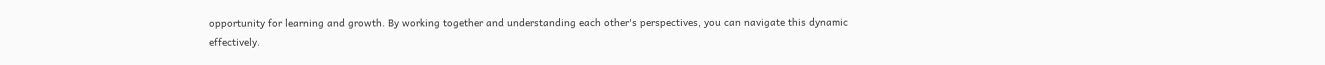opportunity for learning and growth. By working together and understanding each other's perspectives, you can navigate this dynamic effectively.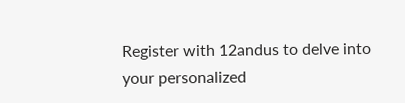Register with 12andus to delve into your personalized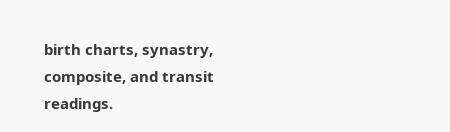birth charts, synastry, composite, and transit readings.